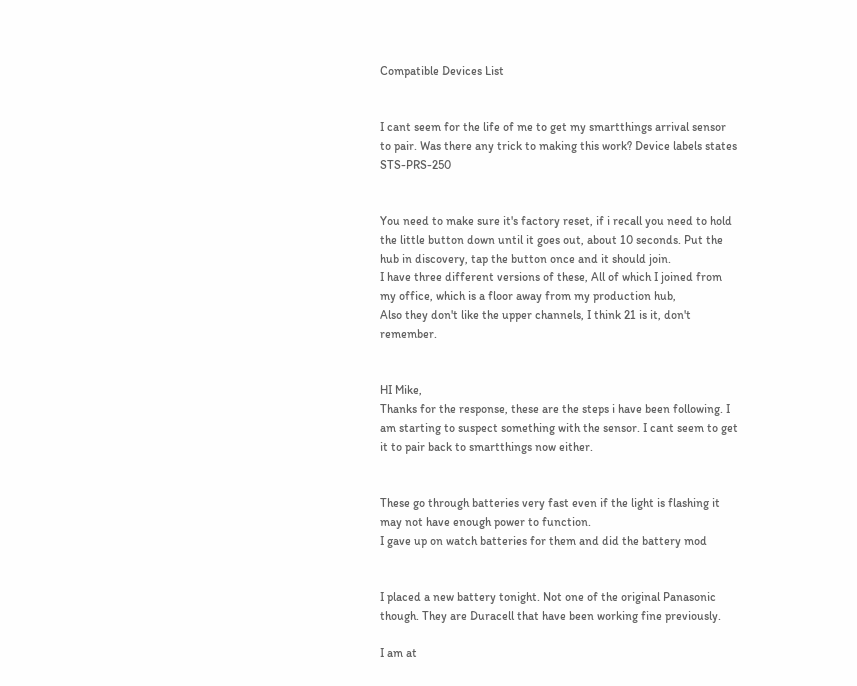Compatible Devices List


I cant seem for the life of me to get my smartthings arrival sensor to pair. Was there any trick to making this work? Device labels states STS-PRS-250


You need to make sure it's factory reset, if i recall you need to hold the little button down until it goes out, about 10 seconds. Put the hub in discovery, tap the button once and it should join.
I have three different versions of these, All of which I joined from my office, which is a floor away from my production hub,
Also they don't like the upper channels, I think 21 is it, don't remember.


HI Mike,
Thanks for the response, these are the steps i have been following. I am starting to suspect something with the sensor. I cant seem to get it to pair back to smartthings now either.


These go through batteries very fast even if the light is flashing it may not have enough power to function.
I gave up on watch batteries for them and did the battery mod


I placed a new battery tonight. Not one of the original Panasonic though. They are Duracell that have been working fine previously.

I am at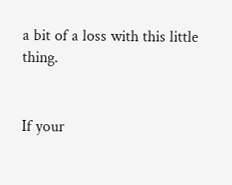a bit of a loss with this little thing.


If your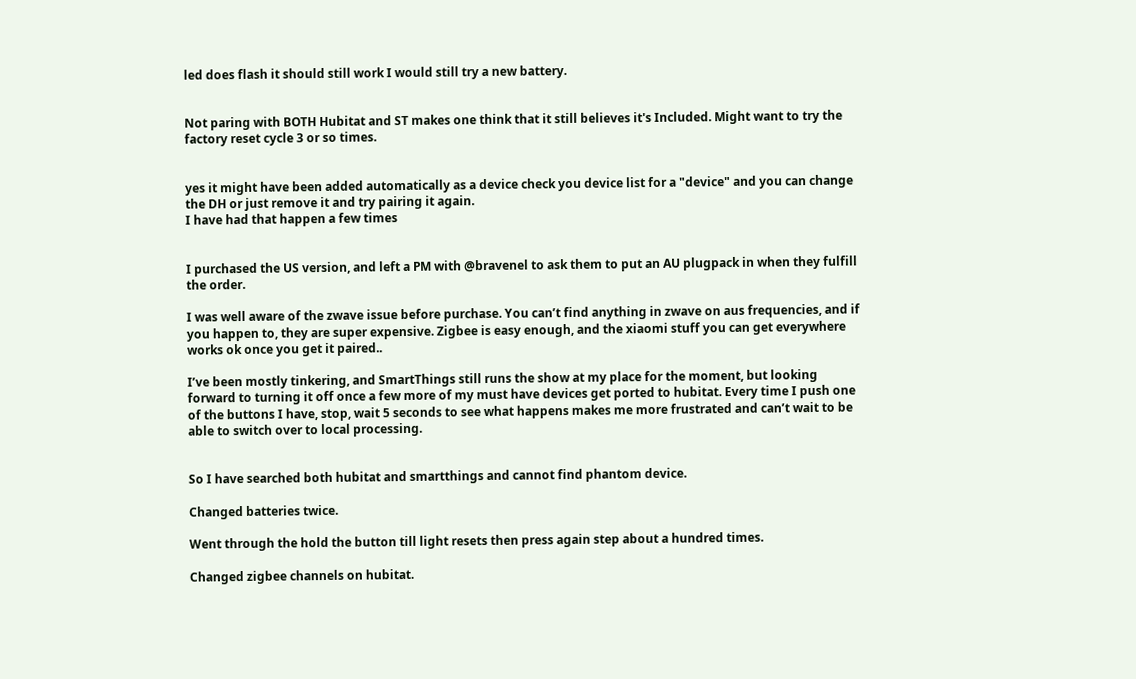led does flash it should still work I would still try a new battery.


Not paring with BOTH Hubitat and ST makes one think that it still believes it's Included. Might want to try the factory reset cycle 3 or so times.


yes it might have been added automatically as a device check you device list for a "device" and you can change the DH or just remove it and try pairing it again.
I have had that happen a few times


I purchased the US version, and left a PM with @bravenel to ask them to put an AU plugpack in when they fulfill the order.

I was well aware of the zwave issue before purchase. You can’t find anything in zwave on aus frequencies, and if you happen to, they are super expensive. Zigbee is easy enough, and the xiaomi stuff you can get everywhere works ok once you get it paired..

I’ve been mostly tinkering, and SmartThings still runs the show at my place for the moment, but looking forward to turning it off once a few more of my must have devices get ported to hubitat. Every time I push one of the buttons I have, stop, wait 5 seconds to see what happens makes me more frustrated and can’t wait to be able to switch over to local processing.


So I have searched both hubitat and smartthings and cannot find phantom device.

Changed batteries twice.

Went through the hold the button till light resets then press again step about a hundred times.

Changed zigbee channels on hubitat.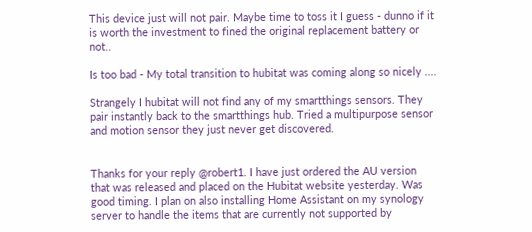This device just will not pair. Maybe time to toss it I guess - dunno if it is worth the investment to fined the original replacement battery or not..

Is too bad - My total transition to hubitat was coming along so nicely ....

Strangely I hubitat will not find any of my smartthings sensors. They pair instantly back to the smartthings hub. Tried a multipurpose sensor and motion sensor they just never get discovered.


Thanks for your reply @robert1. I have just ordered the AU version that was released and placed on the Hubitat website yesterday. Was good timing. I plan on also installing Home Assistant on my synology server to handle the items that are currently not supported by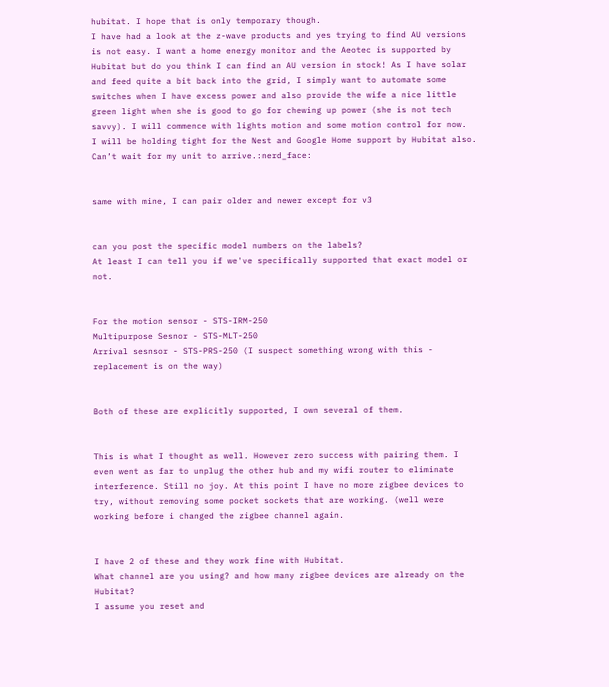hubitat. I hope that is only temporary though.
I have had a look at the z-wave products and yes trying to find AU versions is not easy. I want a home energy monitor and the Aeotec is supported by Hubitat but do you think I can find an AU version in stock! As I have solar and feed quite a bit back into the grid, I simply want to automate some switches when I have excess power and also provide the wife a nice little green light when she is good to go for chewing up power (she is not tech savvy). I will commence with lights motion and some motion control for now.
I will be holding tight for the Nest and Google Home support by Hubitat also.
Can’t wait for my unit to arrive.:nerd_face:


same with mine, I can pair older and newer except for v3


can you post the specific model numbers on the labels?
At least I can tell you if we've specifically supported that exact model or not.


For the motion sensor - STS-IRM-250
Multipurpose Sesnor - STS-MLT-250
Arrival sesnsor - STS-PRS-250 (I suspect something wrong with this - replacement is on the way)


Both of these are explicitly supported, I own several of them.


This is what I thought as well. However zero success with pairing them. I even went as far to unplug the other hub and my wifi router to eliminate interference. Still no joy. At this point I have no more zigbee devices to try, without removing some pocket sockets that are working. (well were working before i changed the zigbee channel again.


I have 2 of these and they work fine with Hubitat.
What channel are you using? and how many zigbee devices are already on the Hubitat?
I assume you reset and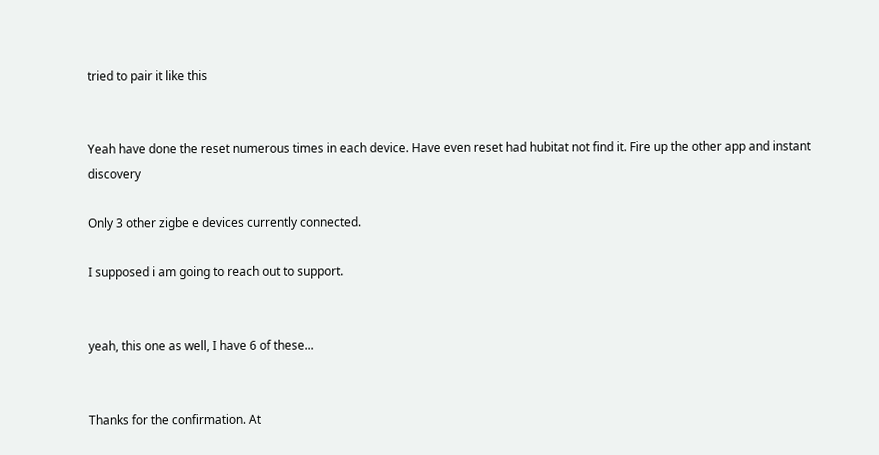tried to pair it like this


Yeah have done the reset numerous times in each device. Have even reset had hubitat not find it. Fire up the other app and instant discovery

Only 3 other zigbe e devices currently connected.

I supposed i am going to reach out to support.


yeah, this one as well, I have 6 of these...


Thanks for the confirmation. At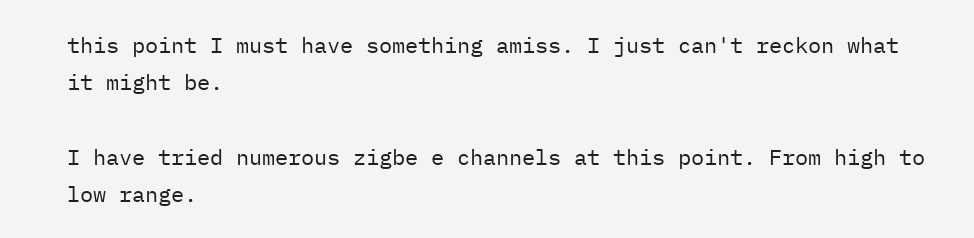this point I must have something amiss. I just can't reckon what it might be.

I have tried numerous zigbe e channels at this point. From high to low range.